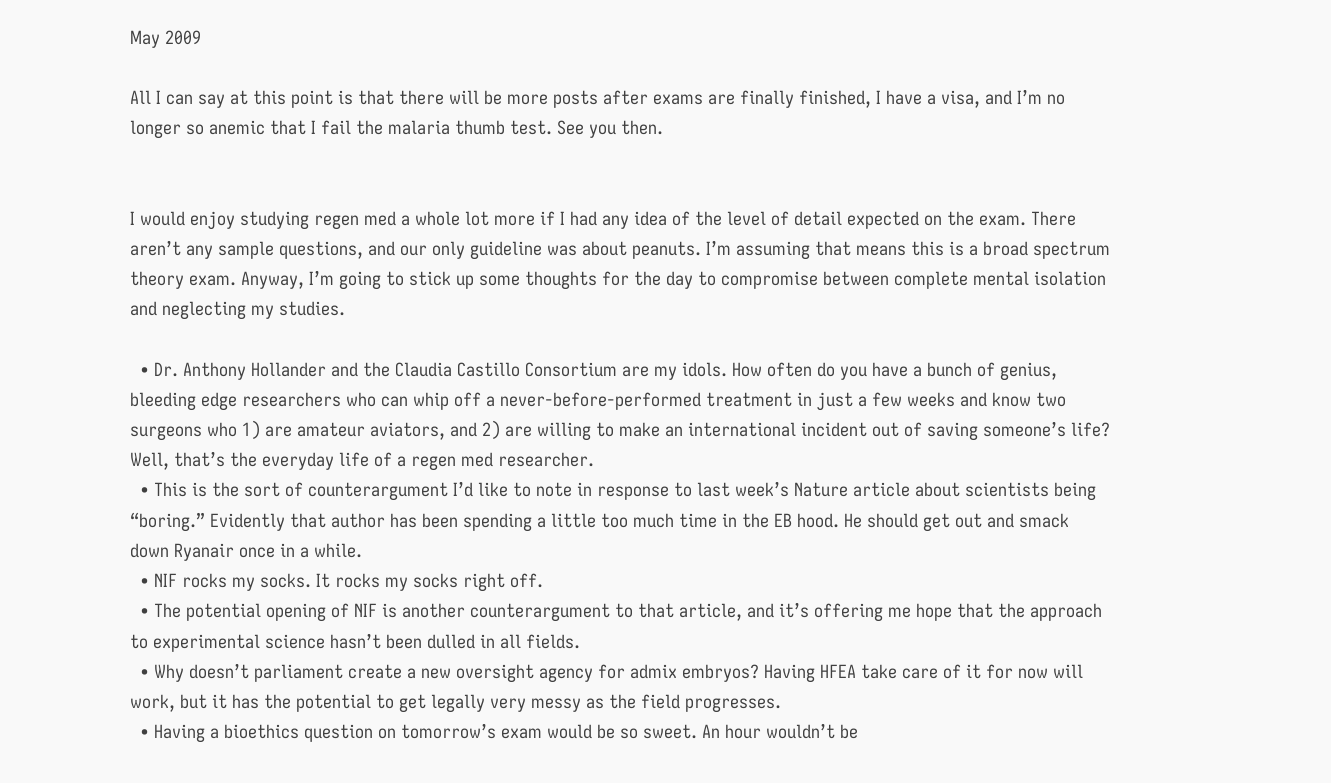May 2009

All I can say at this point is that there will be more posts after exams are finally finished, I have a visa, and I’m no longer so anemic that I fail the malaria thumb test. See you then.


I would enjoy studying regen med a whole lot more if I had any idea of the level of detail expected on the exam. There aren’t any sample questions, and our only guideline was about peanuts. I’m assuming that means this is a broad spectrum theory exam. Anyway, I’m going to stick up some thoughts for the day to compromise between complete mental isolation and neglecting my studies.

  • Dr. Anthony Hollander and the Claudia Castillo Consortium are my idols. How often do you have a bunch of genius, bleeding edge researchers who can whip off a never-before-performed treatment in just a few weeks and know two surgeons who 1) are amateur aviators, and 2) are willing to make an international incident out of saving someone’s life? Well, that’s the everyday life of a regen med researcher.
  • This is the sort of counterargument I’d like to note in response to last week’s Nature article about scientists being “boring.” Evidently that author has been spending a little too much time in the EB hood. He should get out and smack down Ryanair once in a while.
  • NIF rocks my socks. It rocks my socks right off.
  • The potential opening of NIF is another counterargument to that article, and it’s offering me hope that the approach to experimental science hasn’t been dulled in all fields.
  • Why doesn’t parliament create a new oversight agency for admix embryos? Having HFEA take care of it for now will work, but it has the potential to get legally very messy as the field progresses.
  • Having a bioethics question on tomorrow’s exam would be so sweet. An hour wouldn’t be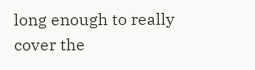long enough to really cover the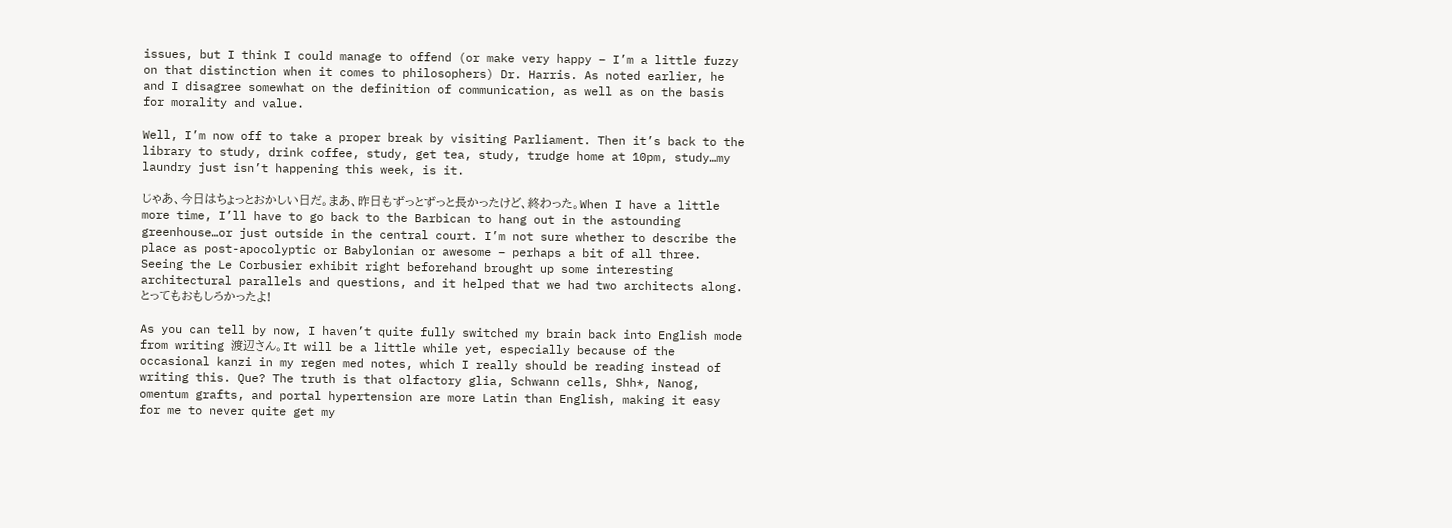issues, but I think I could manage to offend (or make very happy – I’m a little fuzzy on that distinction when it comes to philosophers) Dr. Harris. As noted earlier, he and I disagree somewhat on the definition of communication, as well as on the basis for morality and value.

Well, I’m now off to take a proper break by visiting Parliament. Then it’s back to the library to study, drink coffee, study, get tea, study, trudge home at 10pm, study…my laundry just isn’t happening this week, is it.

じゃあ、今日はちょっとおかしい日だ。まあ、昨日もずっとずっと長かったけど、終わった。When I have a little more time, I’ll have to go back to the Barbican to hang out in the astounding greenhouse…or just outside in the central court. I’m not sure whether to describe the place as post-apocolyptic or Babylonian or awesome – perhaps a bit of all three. Seeing the Le Corbusier exhibit right beforehand brought up some interesting architectural parallels and questions, and it helped that we had two architects along. とってもおもしろかったよ!

As you can tell by now, I haven’t quite fully switched my brain back into English mode from writing 渡辺さん。It will be a little while yet, especially because of the occasional kanzi in my regen med notes, which I really should be reading instead of writing this. Que? The truth is that olfactory glia, Schwann cells, Shh*, Nanog, omentum grafts, and portal hypertension are more Latin than English, making it easy for me to never quite get my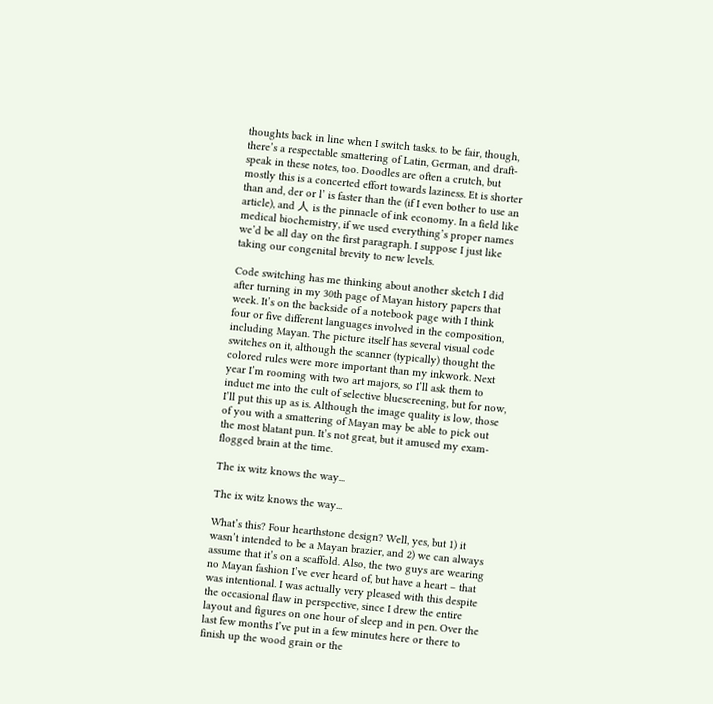thoughts back in line when I switch tasks. to be fair, though, there’s a respectable smattering of Latin, German, and draft-speak in these notes, too. Doodles are often a crutch, but mostly this is a concerted effort towards laziness. Et is shorter than and, der or l’ is faster than the (if I even bother to use an article), and 人 is the pinnacle of ink economy. In a field like medical biochemistry, if we used everything’s proper names we’d be all day on the first paragraph. I suppose I just like taking our congenital brevity to new levels.

Code switching has me thinking about another sketch I did after turning in my 30th page of Mayan history papers that week. It’s on the backside of a notebook page with I think four or five different languages involved in the composition, including Mayan. The picture itself has several visual code switches on it, although the scanner (typically) thought the colored rules were more important than my inkwork. Next year I’m rooming with two art majors, so I’ll ask them to induct me into the cult of selective bluescreening, but for now, I’ll put this up as is. Although the image quality is low, those of you with a smattering of Mayan may be able to pick out the most blatant pun. It’s not great, but it amused my exam-flogged brain at the time.

The ix witz knows the way...

The ix witz knows the way...

What’s this? Four hearthstone design? Well, yes, but 1) it wasn’t intended to be a Mayan brazier, and 2) we can always assume that it’s on a scaffold. Also, the two guys are wearing no Mayan fashion I’ve ever heard of, but have a heart – that was intentional. I was actually very pleased with this despite the occasional flaw in perspective, since I drew the entire layout and figures on one hour of sleep and in pen. Over the last few months I’ve put in a few minutes here or there to finish up the wood grain or the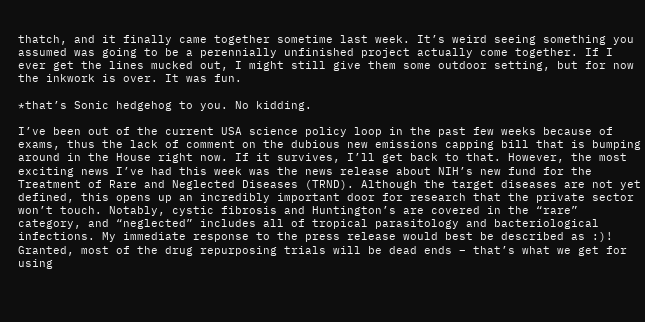thatch, and it finally came together sometime last week. It’s weird seeing something you assumed was going to be a perennially unfinished project actually come together. If I ever get the lines mucked out, I might still give them some outdoor setting, but for now the inkwork is over. It was fun.

*that’s Sonic hedgehog to you. No kidding.

I’ve been out of the current USA science policy loop in the past few weeks because of exams, thus the lack of comment on the dubious new emissions capping bill that is bumping around in the House right now. If it survives, I’ll get back to that. However, the most exciting news I’ve had this week was the news release about NIH’s new fund for the Treatment of Rare and Neglected Diseases (TRND). Although the target diseases are not yet defined, this opens up an incredibly important door for research that the private sector won’t touch. Notably, cystic fibrosis and Huntington’s are covered in the “rare” category, and “neglected” includes all of tropical parasitology and bacteriological infections. My immediate response to the press release would best be described as :)! Granted, most of the drug repurposing trials will be dead ends – that’s what we get for using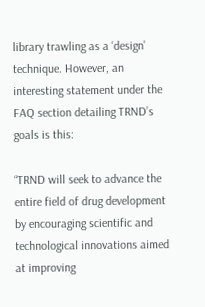library trawling as a ‘design’ technique. However, an interesting statement under the FAQ section detailing TRND’s goals is this:

“TRND will seek to advance the entire field of drug development by encouraging scientific and technological innovations aimed at improving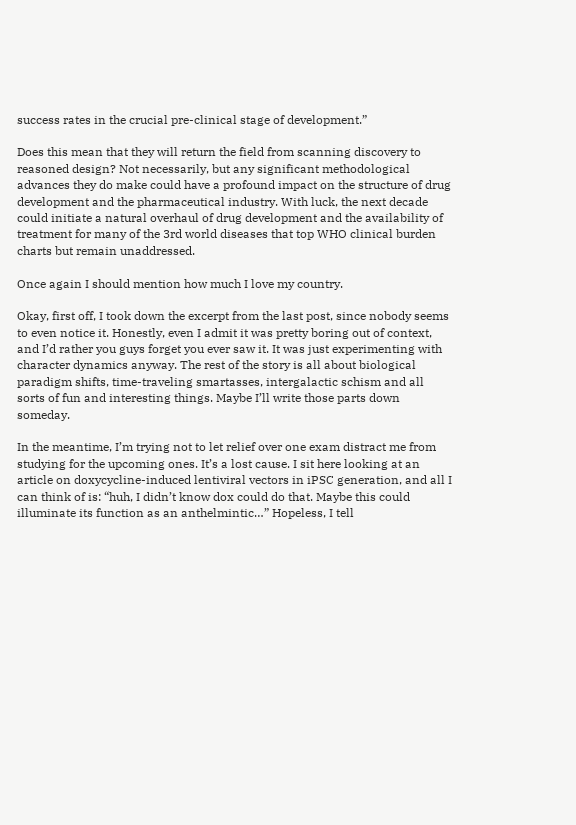success rates in the crucial pre-clinical stage of development.”

Does this mean that they will return the field from scanning discovery to reasoned design? Not necessarily, but any significant methodological advances they do make could have a profound impact on the structure of drug development and the pharmaceutical industry. With luck, the next decade could initiate a natural overhaul of drug development and the availability of treatment for many of the 3rd world diseases that top WHO clinical burden charts but remain unaddressed.

Once again I should mention how much I love my country.

Okay, first off, I took down the excerpt from the last post, since nobody seems to even notice it. Honestly, even I admit it was pretty boring out of context, and I’d rather you guys forget you ever saw it. It was just experimenting with character dynamics anyway. The rest of the story is all about biological paradigm shifts, time-traveling smartasses, intergalactic schism and all sorts of fun and interesting things. Maybe I’ll write those parts down someday.

In the meantime, I’m trying not to let relief over one exam distract me from studying for the upcoming ones. It’s a lost cause. I sit here looking at an article on doxycycline-induced lentiviral vectors in iPSC generation, and all I can think of is: “huh, I didn’t know dox could do that. Maybe this could illuminate its function as an anthelmintic…” Hopeless, I tell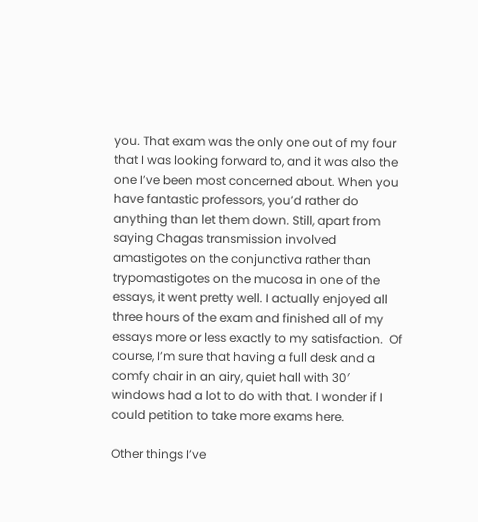you. That exam was the only one out of my four that I was looking forward to, and it was also the one I’ve been most concerned about. When you have fantastic professors, you’d rather do anything than let them down. Still, apart from saying Chagas transmission involved amastigotes on the conjunctiva rather than trypomastigotes on the mucosa in one of the essays, it went pretty well. I actually enjoyed all three hours of the exam and finished all of my essays more or less exactly to my satisfaction.  Of course, I’m sure that having a full desk and a comfy chair in an airy, quiet hall with 30′ windows had a lot to do with that. I wonder if I could petition to take more exams here.

Other things I’ve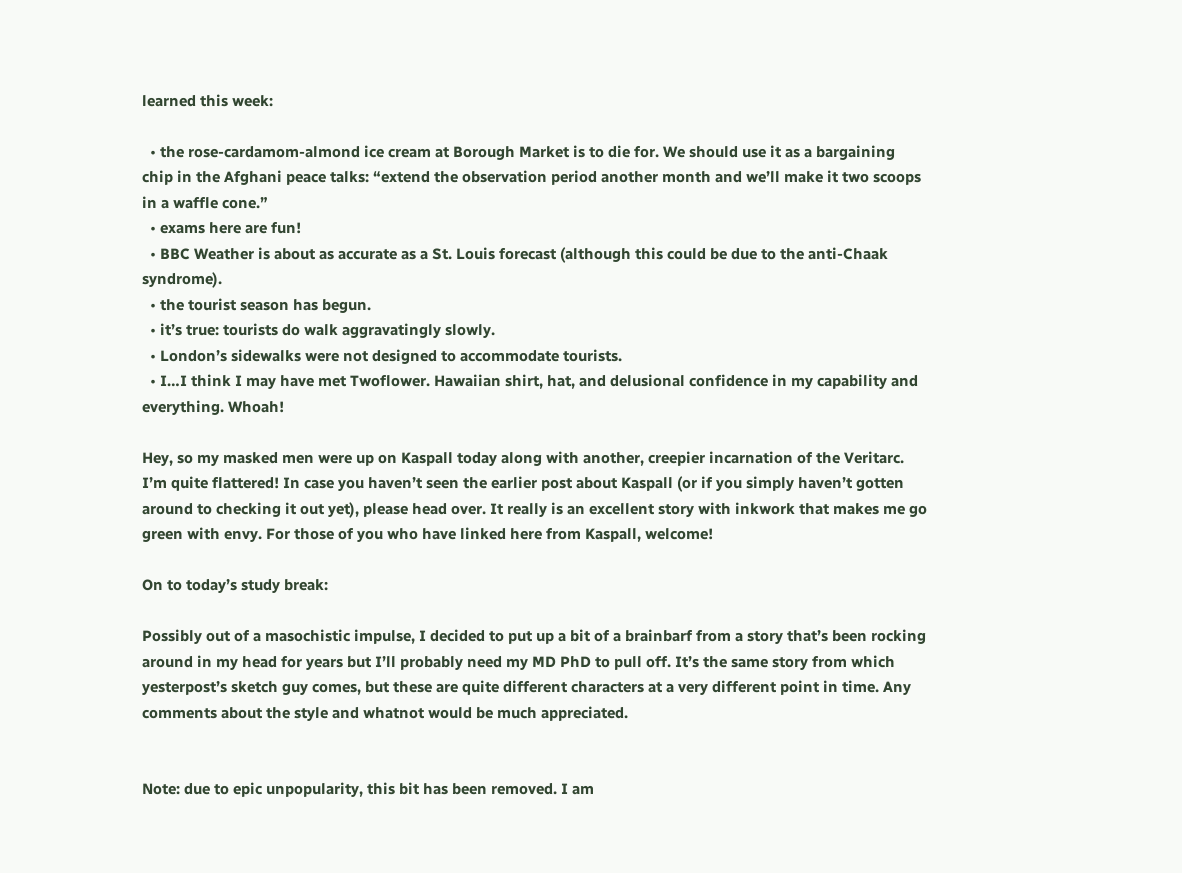learned this week:

  • the rose-cardamom-almond ice cream at Borough Market is to die for. We should use it as a bargaining chip in the Afghani peace talks: “extend the observation period another month and we’ll make it two scoops in a waffle cone.”
  • exams here are fun!
  • BBC Weather is about as accurate as a St. Louis forecast (although this could be due to the anti-Chaak syndrome).
  • the tourist season has begun.
  • it’s true: tourists do walk aggravatingly slowly.
  • London’s sidewalks were not designed to accommodate tourists.
  • I…I think I may have met Twoflower. Hawaiian shirt, hat, and delusional confidence in my capability and everything. Whoah!

Hey, so my masked men were up on Kaspall today along with another, creepier incarnation of the Veritarc. I’m quite flattered! In case you haven’t seen the earlier post about Kaspall (or if you simply haven’t gotten around to checking it out yet), please head over. It really is an excellent story with inkwork that makes me go green with envy. For those of you who have linked here from Kaspall, welcome!

On to today’s study break:

Possibly out of a masochistic impulse, I decided to put up a bit of a brainbarf from a story that’s been rocking around in my head for years but I’ll probably need my MD PhD to pull off. It’s the same story from which yesterpost’s sketch guy comes, but these are quite different characters at a very different point in time. Any comments about the style and whatnot would be much appreciated.


Note: due to epic unpopularity, this bit has been removed. I am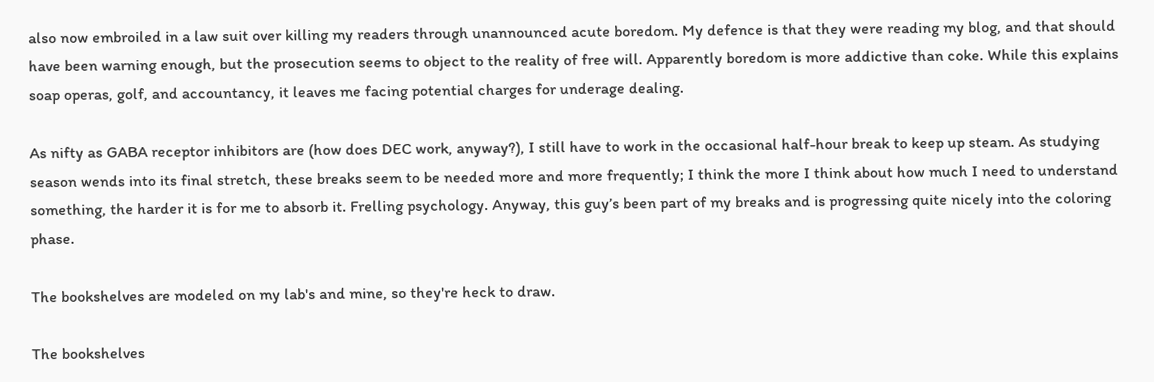also now embroiled in a law suit over killing my readers through unannounced acute boredom. My defence is that they were reading my blog, and that should have been warning enough, but the prosecution seems to object to the reality of free will. Apparently boredom is more addictive than coke. While this explains soap operas, golf, and accountancy, it leaves me facing potential charges for underage dealing.

As nifty as GABA receptor inhibitors are (how does DEC work, anyway?), I still have to work in the occasional half-hour break to keep up steam. As studying season wends into its final stretch, these breaks seem to be needed more and more frequently; I think the more I think about how much I need to understand something, the harder it is for me to absorb it. Frelling psychology. Anyway, this guy’s been part of my breaks and is progressing quite nicely into the coloring phase.

The bookshelves are modeled on my lab's and mine, so they're heck to draw.

The bookshelves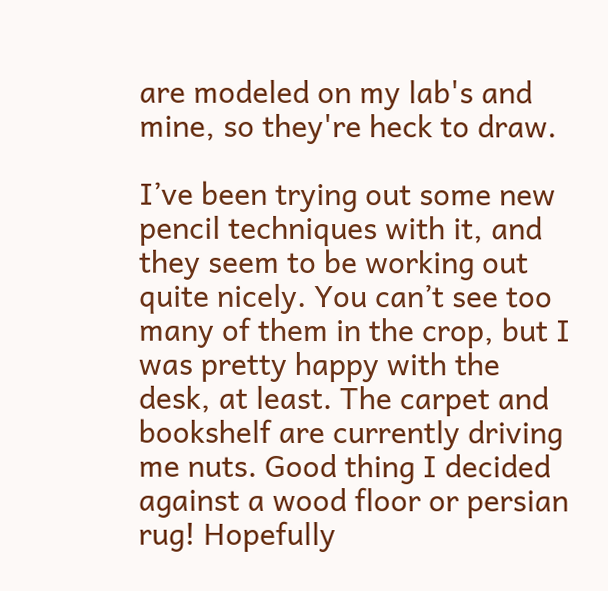are modeled on my lab's and mine, so they're heck to draw.

I’ve been trying out some new pencil techniques with it, and they seem to be working out quite nicely. You can’t see too many of them in the crop, but I was pretty happy with the desk, at least. The carpet and bookshelf are currently driving me nuts. Good thing I decided against a wood floor or persian rug! Hopefully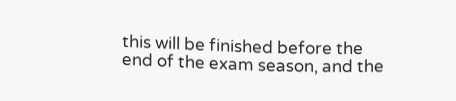this will be finished before the end of the exam season, and the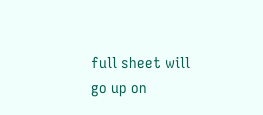full sheet will go up on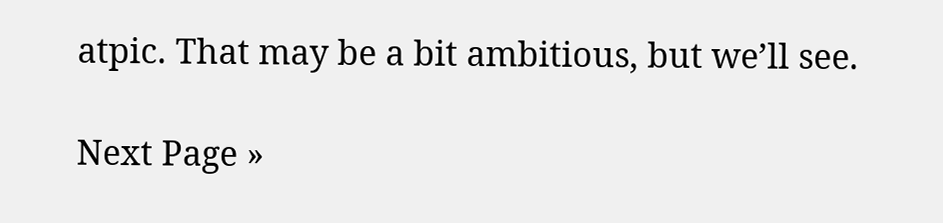atpic. That may be a bit ambitious, but we’ll see.

Next Page »